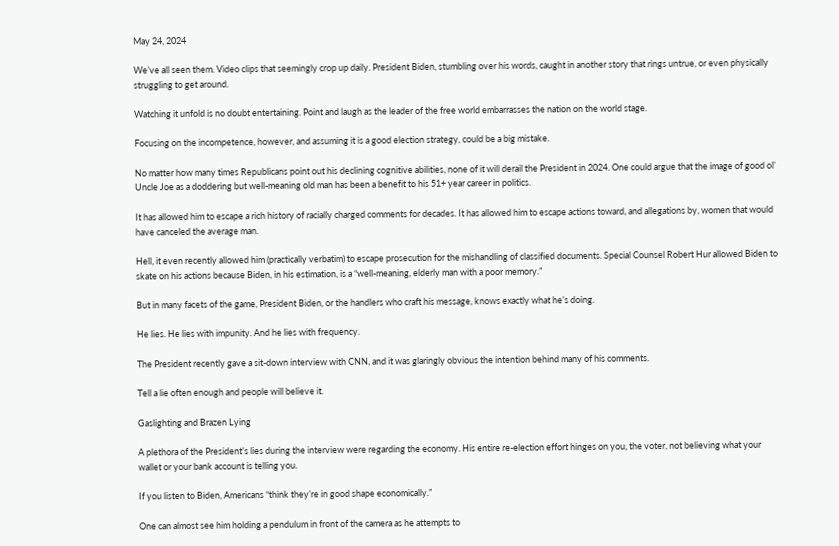May 24, 2024

We’ve all seen them. Video clips that seemingly crop up daily. President Biden, stumbling over his words, caught in another story that rings untrue, or even physically struggling to get around.

Watching it unfold is no doubt entertaining. Point and laugh as the leader of the free world embarrasses the nation on the world stage.

Focusing on the incompetence, however, and assuming it is a good election strategy, could be a big mistake.

No matter how many times Republicans point out his declining cognitive abilities, none of it will derail the President in 2024. One could argue that the image of good ol’ Uncle Joe as a doddering but well-meaning old man has been a benefit to his 51+ year career in politics.

It has allowed him to escape a rich history of racially charged comments for decades. It has allowed him to escape actions toward, and allegations by, women that would have canceled the average man.

Hell, it even recently allowed him (practically verbatim) to escape prosecution for the mishandling of classified documents. Special Counsel Robert Hur allowed Biden to skate on his actions because Biden, in his estimation, is a “well-meaning, elderly man with a poor memory.”

But in many facets of the game, President Biden, or the handlers who craft his message, knows exactly what he’s doing.

He lies. He lies with impunity. And he lies with frequency.

The President recently gave a sit-down interview with CNN, and it was glaringly obvious the intention behind many of his comments.

Tell a lie often enough and people will believe it.

Gaslighting and Brazen Lying

A plethora of the President’s lies during the interview were regarding the economy. His entire re-election effort hinges on you, the voter, not believing what your wallet or your bank account is telling you.

If you listen to Biden, Americans “think they’re in good shape economically.”

One can almost see him holding a pendulum in front of the camera as he attempts to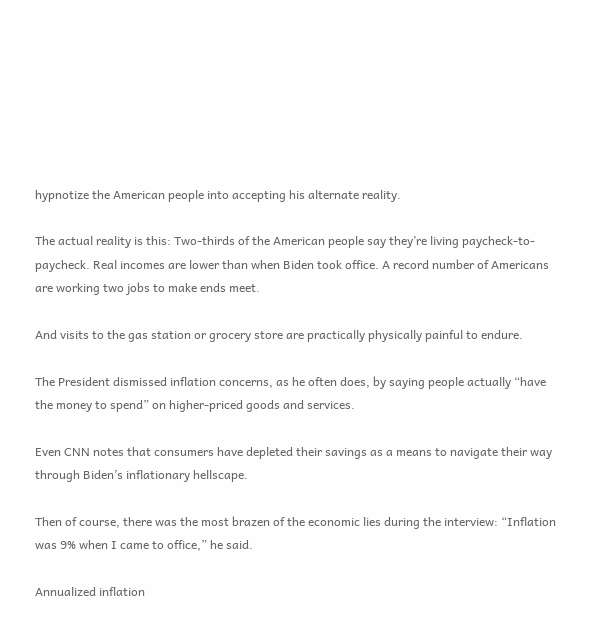hypnotize the American people into accepting his alternate reality.

The actual reality is this: Two-thirds of the American people say they’re living paycheck-to-paycheck. Real incomes are lower than when Biden took office. A record number of Americans are working two jobs to make ends meet.

And visits to the gas station or grocery store are practically physically painful to endure.

The President dismissed inflation concerns, as he often does, by saying people actually “have the money to spend” on higher-priced goods and services.

Even CNN notes that consumers have depleted their savings as a means to navigate their way through Biden’s inflationary hellscape.

Then of course, there was the most brazen of the economic lies during the interview: “Inflation was 9% when I came to office,” he said.

Annualized inflation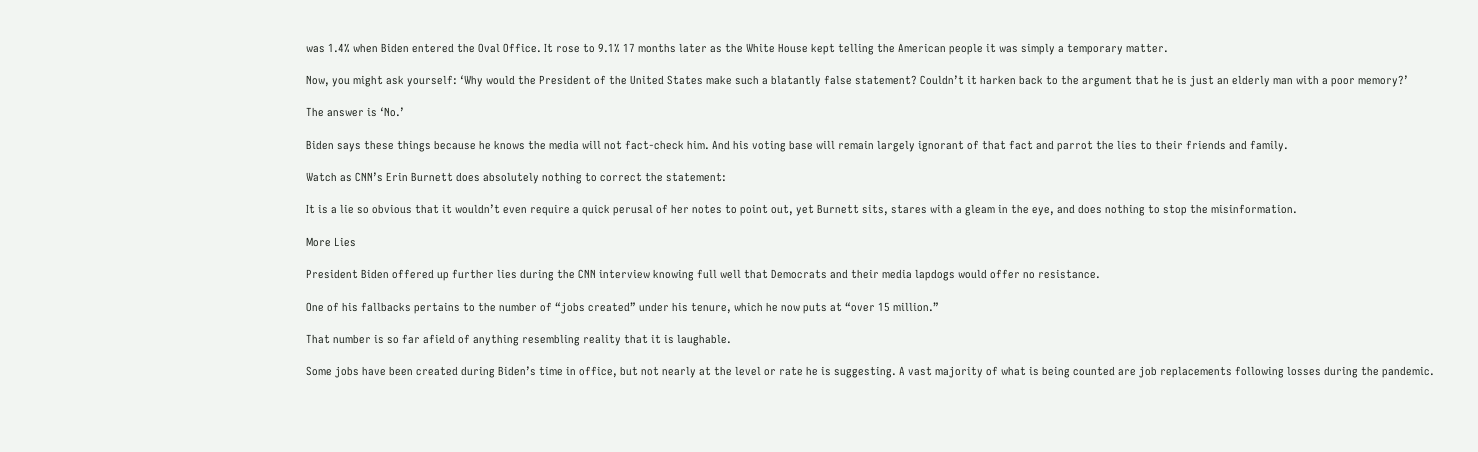was 1.4% when Biden entered the Oval Office. It rose to 9.1% 17 months later as the White House kept telling the American people it was simply a temporary matter.

Now, you might ask yourself: ‘Why would the President of the United States make such a blatantly false statement? Couldn’t it harken back to the argument that he is just an elderly man with a poor memory?’

The answer is ‘No.’

Biden says these things because he knows the media will not fact-check him. And his voting base will remain largely ignorant of that fact and parrot the lies to their friends and family.

Watch as CNN’s Erin Burnett does absolutely nothing to correct the statement:

It is a lie so obvious that it wouldn’t even require a quick perusal of her notes to point out, yet Burnett sits, stares with a gleam in the eye, and does nothing to stop the misinformation.

More Lies

President Biden offered up further lies during the CNN interview knowing full well that Democrats and their media lapdogs would offer no resistance.

One of his fallbacks pertains to the number of “jobs created” under his tenure, which he now puts at “over 15 million.”

That number is so far afield of anything resembling reality that it is laughable.

Some jobs have been created during Biden’s time in office, but not nearly at the level or rate he is suggesting. A vast majority of what is being counted are job replacements following losses during the pandemic.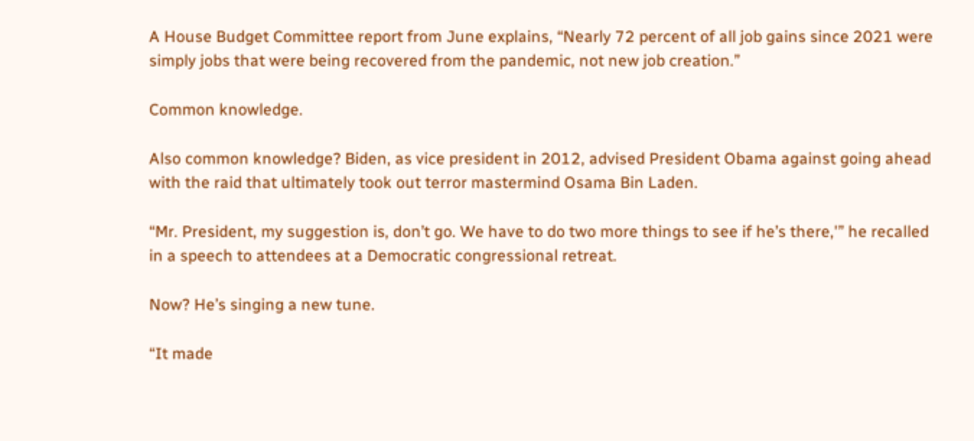A House Budget Committee report from June explains, “Nearly 72 percent of all job gains since 2021 were simply jobs that were being recovered from the pandemic, not new job creation.”

Common knowledge.

Also common knowledge? Biden, as vice president in 2012, advised President Obama against going ahead with the raid that ultimately took out terror mastermind Osama Bin Laden.

“Mr. President, my suggestion is, don’t go. We have to do two more things to see if he’s there,'” he recalled in a speech to attendees at a Democratic congressional retreat.

Now? He’s singing a new tune.

“It made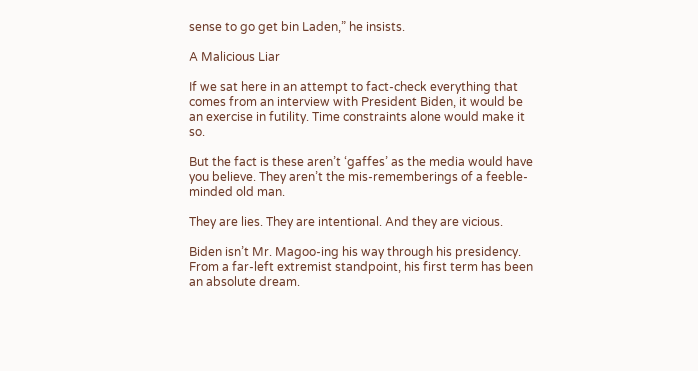sense to go get bin Laden,” he insists.

A Malicious Liar

If we sat here in an attempt to fact-check everything that comes from an interview with President Biden, it would be an exercise in futility. Time constraints alone would make it so.

But the fact is these aren’t ‘gaffes’ as the media would have you believe. They aren’t the mis-rememberings of a feeble-minded old man.

They are lies. They are intentional. And they are vicious.

Biden isn’t Mr. Magoo-ing his way through his presidency. From a far-left extremist standpoint, his first term has been an absolute dream.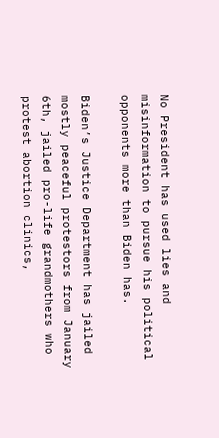No President has used lies and misinformation to pursue his political opponents more than Biden has.

Biden’s Justice Department has jailed mostly peaceful protestors from January 6th, jailed pro-life grandmothers who protest abortion clinics,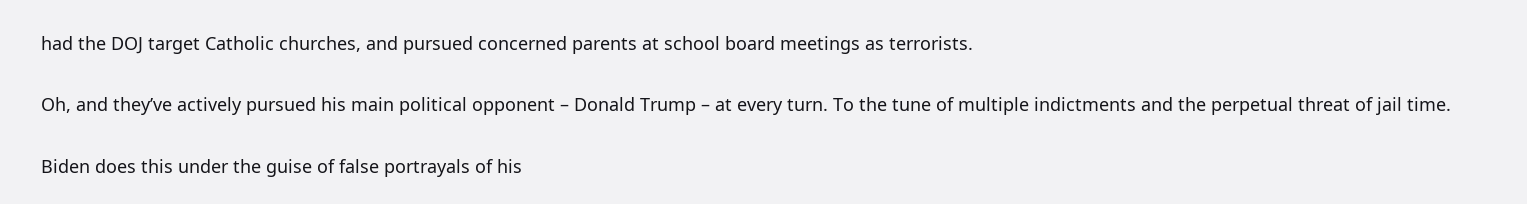had the DOJ target Catholic churches, and pursued concerned parents at school board meetings as terrorists.

Oh, and they’ve actively pursued his main political opponent – Donald Trump – at every turn. To the tune of multiple indictments and the perpetual threat of jail time.

Biden does this under the guise of false portrayals of his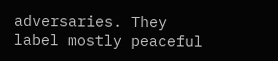adversaries. They label mostly peaceful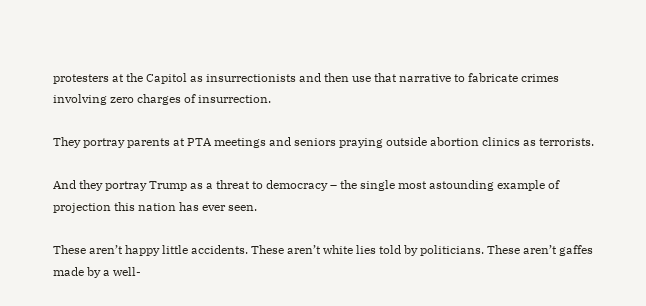protesters at the Capitol as insurrectionists and then use that narrative to fabricate crimes involving zero charges of insurrection.

They portray parents at PTA meetings and seniors praying outside abortion clinics as terrorists.

And they portray Trump as a threat to democracy – the single most astounding example of projection this nation has ever seen.

These aren’t happy little accidents. These aren’t white lies told by politicians. These aren’t gaffes made by a well-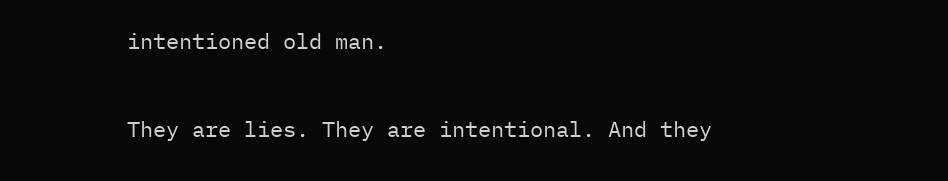intentioned old man.

They are lies. They are intentional. And they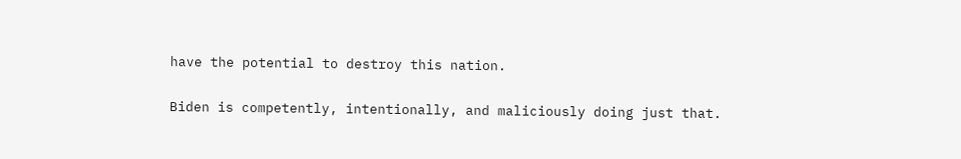have the potential to destroy this nation.

Biden is competently, intentionally, and maliciously doing just that.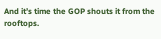And it’s time the GOP shouts it from the rooftops.